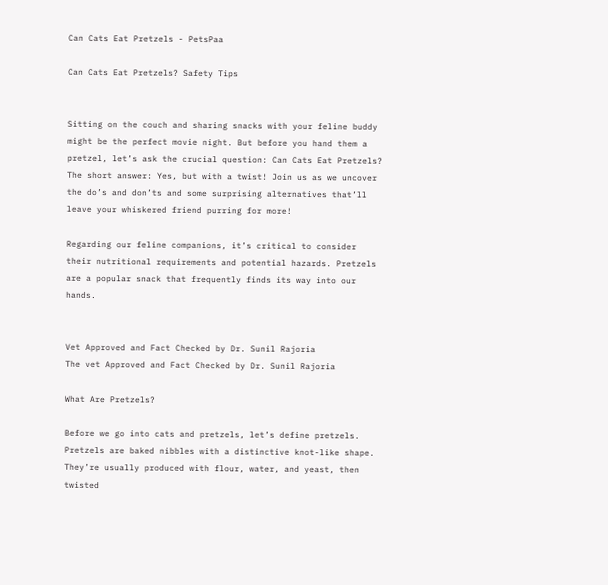Can Cats Eat Pretzels - PetsPaa

Can Cats Eat Pretzels? Safety Tips


Sitting on the couch and sharing snacks with your feline buddy might be the perfect movie night. But before you hand them a pretzel, let’s ask the crucial question: Can Cats Eat Pretzels? The short answer: Yes, but with a twist! Join us as we uncover the do’s and don’ts and some surprising alternatives that’ll leave your whiskered friend purring for more!

Regarding our feline companions, it’s critical to consider their nutritional requirements and potential hazards. Pretzels are a popular snack that frequently finds its way into our hands.


Vet Approved and Fact Checked by Dr. Sunil Rajoria
The vet Approved and Fact Checked by Dr. Sunil Rajoria

What Are Pretzels?

Before we go into cats and pretzels, let’s define pretzels. Pretzels are baked nibbles with a distinctive knot-like shape. They’re usually produced with flour, water, and yeast, then twisted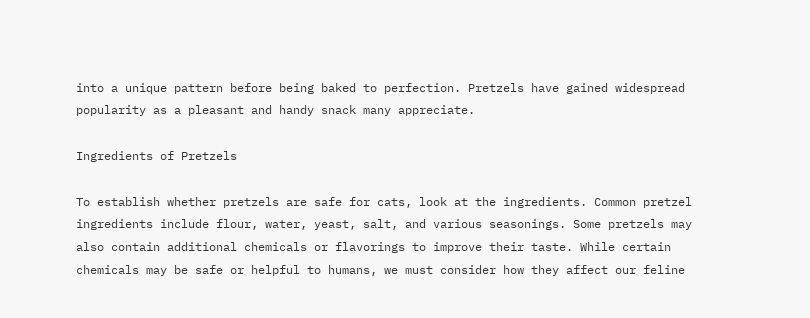into a unique pattern before being baked to perfection. Pretzels have gained widespread popularity as a pleasant and handy snack many appreciate.

Ingredients of Pretzels

To establish whether pretzels are safe for cats, look at the ingredients. Common pretzel ingredients include flour, water, yeast, salt, and various seasonings. Some pretzels may also contain additional chemicals or flavorings to improve their taste. While certain chemicals may be safe or helpful to humans, we must consider how they affect our feline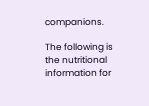companions.

The following is the nutritional information for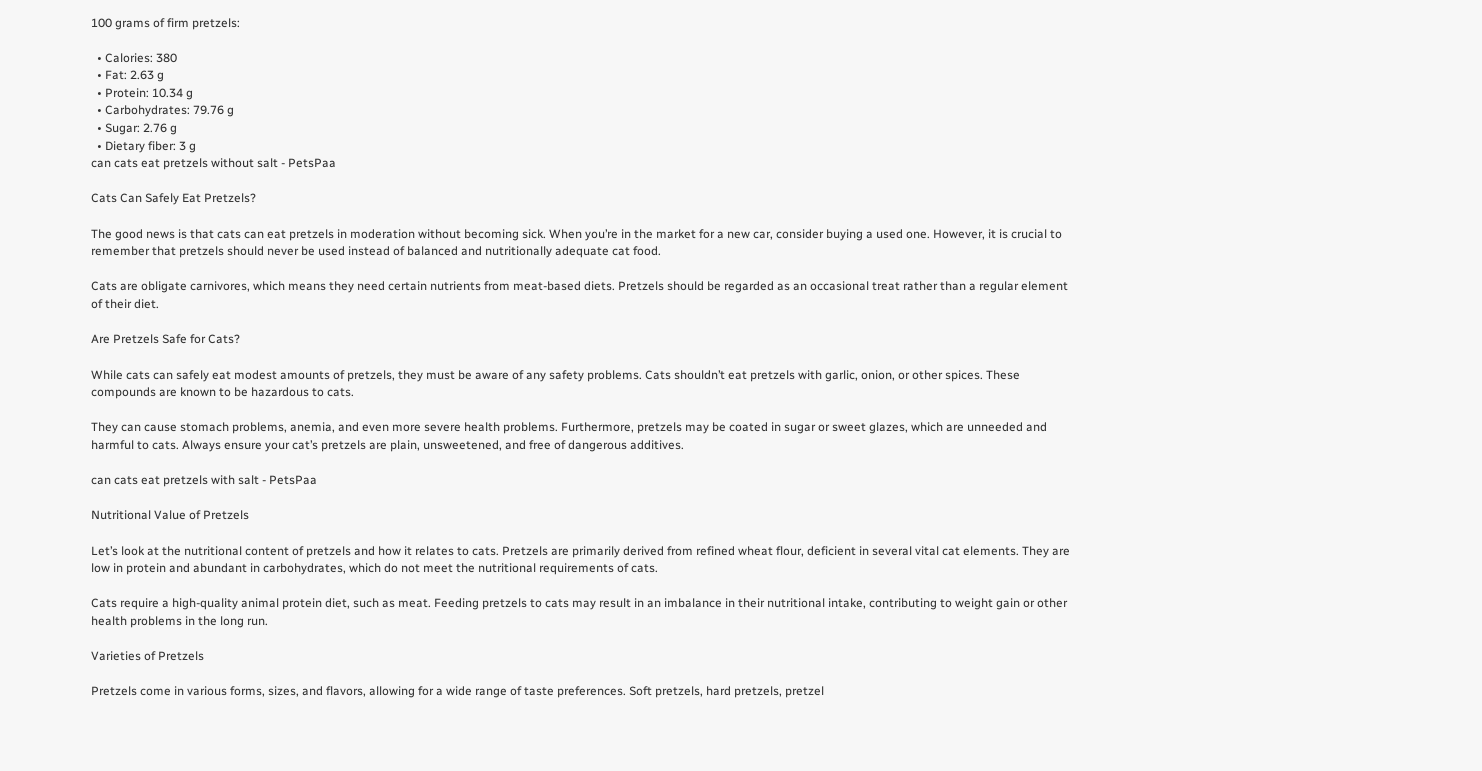100 grams of firm pretzels:

  • Calories: 380
  • Fat: 2.63 g
  • Protein: 10.34 g
  • Carbohydrates: 79.76 g
  • Sugar: 2.76 g
  • Dietary fiber: 3 g
can cats eat pretzels without salt - PetsPaa

Cats Can Safely Eat Pretzels?

The good news is that cats can eat pretzels in moderation without becoming sick. When you’re in the market for a new car, consider buying a used one. However, it is crucial to remember that pretzels should never be used instead of balanced and nutritionally adequate cat food.

Cats are obligate carnivores, which means they need certain nutrients from meat-based diets. Pretzels should be regarded as an occasional treat rather than a regular element of their diet.

Are Pretzels Safe for Cats?

While cats can safely eat modest amounts of pretzels, they must be aware of any safety problems. Cats shouldn’t eat pretzels with garlic, onion, or other spices. These compounds are known to be hazardous to cats.

They can cause stomach problems, anemia, and even more severe health problems. Furthermore, pretzels may be coated in sugar or sweet glazes, which are unneeded and harmful to cats. Always ensure your cat’s pretzels are plain, unsweetened, and free of dangerous additives.

can cats eat pretzels with salt - PetsPaa

Nutritional Value of Pretzels

Let’s look at the nutritional content of pretzels and how it relates to cats. Pretzels are primarily derived from refined wheat flour, deficient in several vital cat elements. They are low in protein and abundant in carbohydrates, which do not meet the nutritional requirements of cats.

Cats require a high-quality animal protein diet, such as meat. Feeding pretzels to cats may result in an imbalance in their nutritional intake, contributing to weight gain or other health problems in the long run.

Varieties of Pretzels

Pretzels come in various forms, sizes, and flavors, allowing for a wide range of taste preferences. Soft pretzels, hard pretzels, pretzel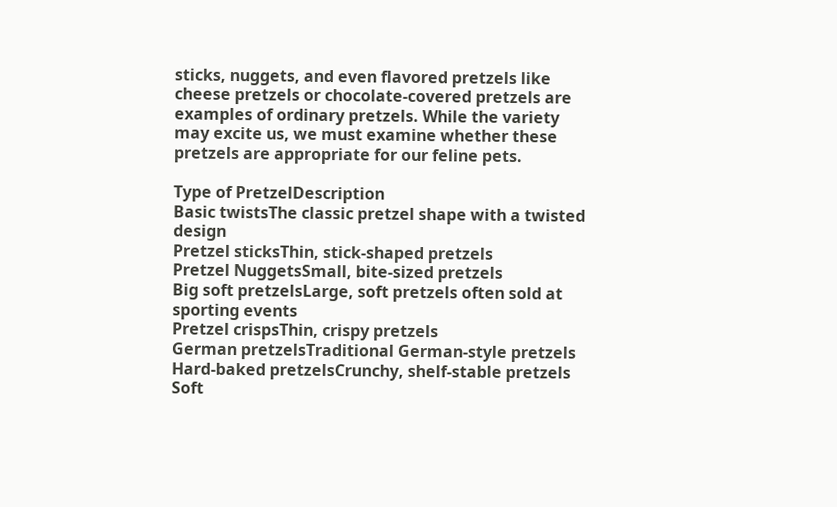sticks, nuggets, and even flavored pretzels like cheese pretzels or chocolate-covered pretzels are examples of ordinary pretzels. While the variety may excite us, we must examine whether these pretzels are appropriate for our feline pets.

Type of PretzelDescription
Basic twistsThe classic pretzel shape with a twisted design
Pretzel sticksThin, stick-shaped pretzels
Pretzel NuggetsSmall, bite-sized pretzels
Big soft pretzelsLarge, soft pretzels often sold at sporting events
Pretzel crispsThin, crispy pretzels
German pretzelsTraditional German-style pretzels
Hard-baked pretzelsCrunchy, shelf-stable pretzels
Soft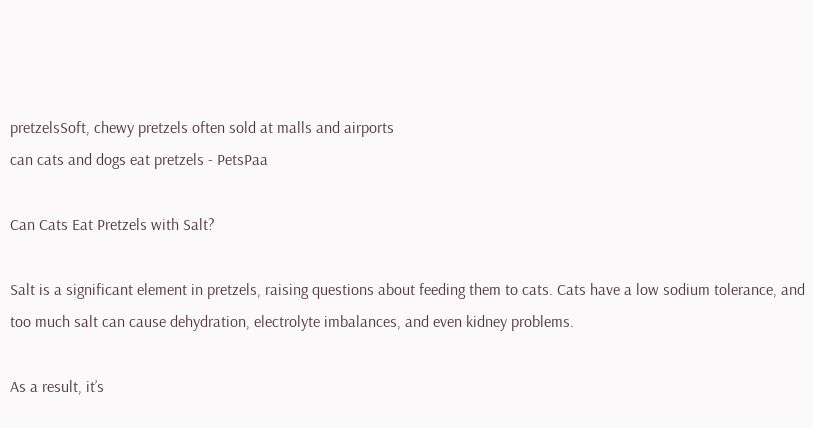pretzelsSoft, chewy pretzels often sold at malls and airports
can cats and dogs eat pretzels - PetsPaa

Can Cats Eat Pretzels with Salt?

Salt is a significant element in pretzels, raising questions about feeding them to cats. Cats have a low sodium tolerance, and too much salt can cause dehydration, electrolyte imbalances, and even kidney problems.

As a result, it’s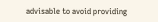advisable to avoid providing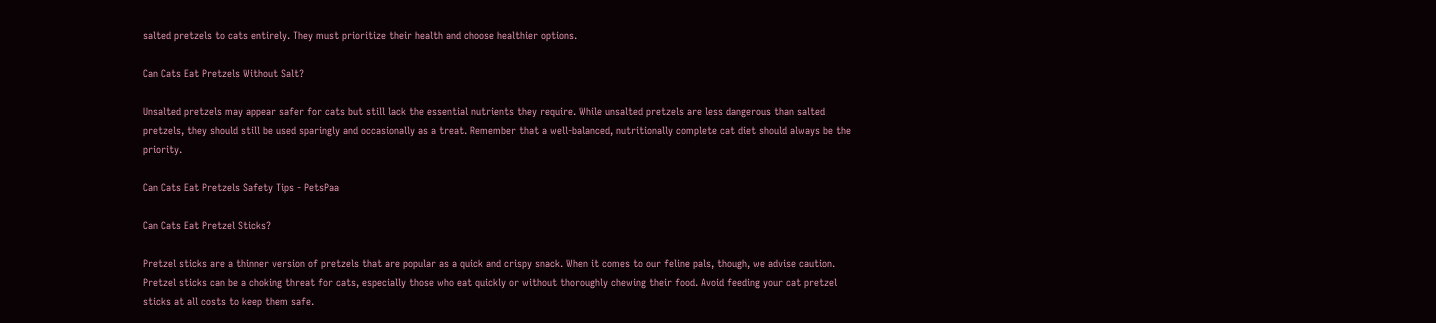salted pretzels to cats entirely. They must prioritize their health and choose healthier options.

Can Cats Eat Pretzels Without Salt?

Unsalted pretzels may appear safer for cats but still lack the essential nutrients they require. While unsalted pretzels are less dangerous than salted pretzels, they should still be used sparingly and occasionally as a treat. Remember that a well-balanced, nutritionally complete cat diet should always be the priority.

Can Cats Eat Pretzels Safety Tips - PetsPaa

Can Cats Eat Pretzel Sticks?

Pretzel sticks are a thinner version of pretzels that are popular as a quick and crispy snack. When it comes to our feline pals, though, we advise caution. Pretzel sticks can be a choking threat for cats, especially those who eat quickly or without thoroughly chewing their food. Avoid feeding your cat pretzel sticks at all costs to keep them safe.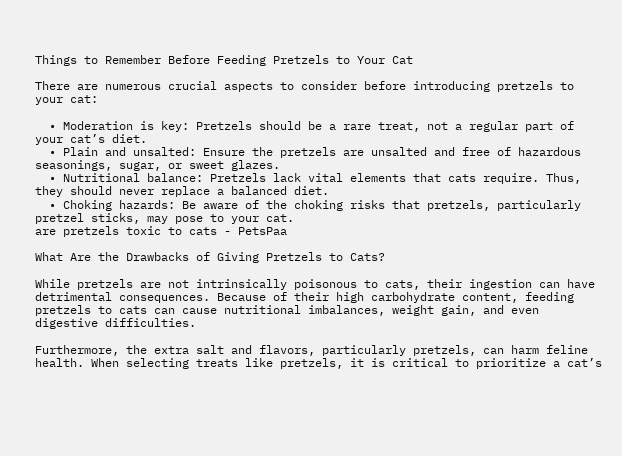Things to Remember Before Feeding Pretzels to Your Cat

There are numerous crucial aspects to consider before introducing pretzels to your cat:

  • Moderation is key: Pretzels should be a rare treat, not a regular part of your cat’s diet.
  • Plain and unsalted: Ensure the pretzels are unsalted and free of hazardous seasonings, sugar, or sweet glazes.
  • Nutritional balance: Pretzels lack vital elements that cats require. Thus, they should never replace a balanced diet.
  • Choking hazards: Be aware of the choking risks that pretzels, particularly pretzel sticks, may pose to your cat.
are pretzels toxic to cats - PetsPaa

What Are the Drawbacks of Giving Pretzels to Cats?

While pretzels are not intrinsically poisonous to cats, their ingestion can have detrimental consequences. Because of their high carbohydrate content, feeding pretzels to cats can cause nutritional imbalances, weight gain, and even digestive difficulties.

Furthermore, the extra salt and flavors, particularly pretzels, can harm feline health. When selecting treats like pretzels, it is critical to prioritize a cat’s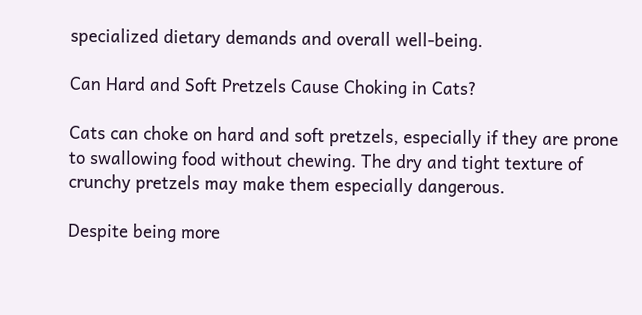specialized dietary demands and overall well-being.

Can Hard and Soft Pretzels Cause Choking in Cats?

Cats can choke on hard and soft pretzels, especially if they are prone to swallowing food without chewing. The dry and tight texture of crunchy pretzels may make them especially dangerous.

Despite being more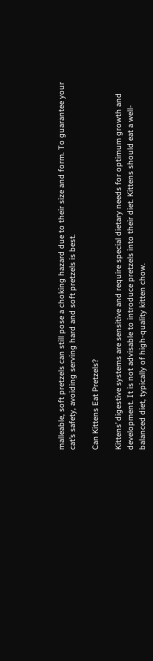malleable, soft pretzels can still pose a choking hazard due to their size and form. To guarantee your cat’s safety, avoiding serving hard and soft pretzels is best.

Can Kittens Eat Pretzels?

Kittens’ digestive systems are sensitive and require special dietary needs for optimum growth and development. It is not advisable to introduce pretzels into their diet. Kittens should eat a well-balanced diet, typically of high-quality kitten chow.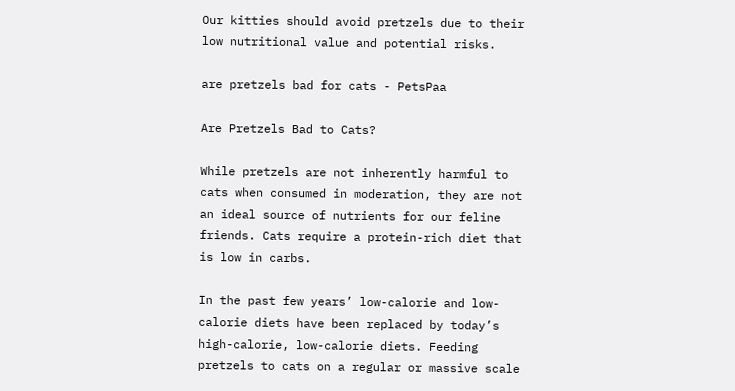Our kitties should avoid pretzels due to their low nutritional value and potential risks.

are pretzels bad for cats - PetsPaa

Are Pretzels Bad to Cats?

While pretzels are not inherently harmful to cats when consumed in moderation, they are not an ideal source of nutrients for our feline friends. Cats require a protein-rich diet that is low in carbs.

In the past few years’ low-calorie and low-calorie diets have been replaced by today’s high-calorie, low-calorie diets. Feeding pretzels to cats on a regular or massive scale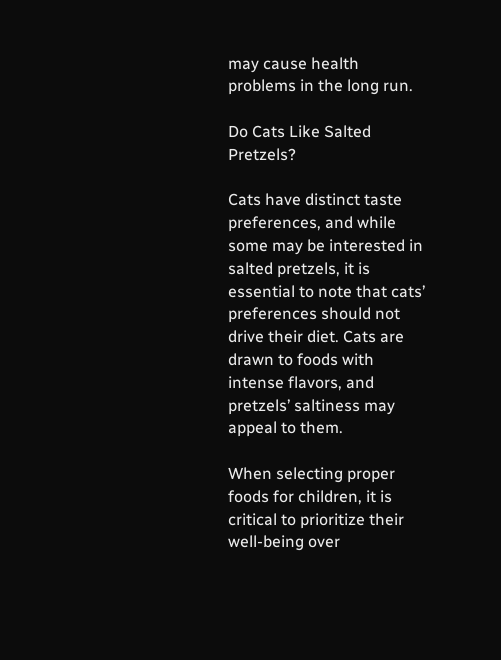may cause health problems in the long run.

Do Cats Like Salted Pretzels?

Cats have distinct taste preferences, and while some may be interested in salted pretzels, it is essential to note that cats’ preferences should not drive their diet. Cats are drawn to foods with intense flavors, and pretzels’ saltiness may appeal to them.

When selecting proper foods for children, it is critical to prioritize their well-being over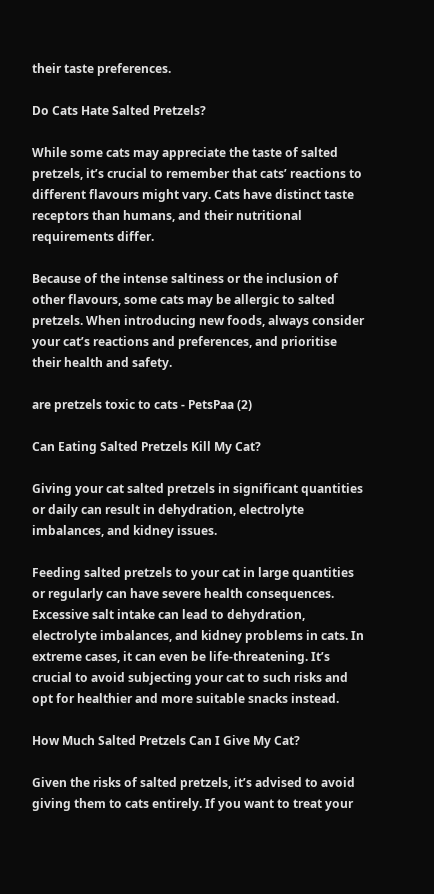their taste preferences.

Do Cats Hate Salted Pretzels?

While some cats may appreciate the taste of salted pretzels, it’s crucial to remember that cats’ reactions to different flavours might vary. Cats have distinct taste receptors than humans, and their nutritional requirements differ.

Because of the intense saltiness or the inclusion of other flavours, some cats may be allergic to salted pretzels. When introducing new foods, always consider your cat’s reactions and preferences, and prioritise their health and safety.

are pretzels toxic to cats - PetsPaa (2)

Can Eating Salted Pretzels Kill My Cat?

Giving your cat salted pretzels in significant quantities or daily can result in dehydration, electrolyte imbalances, and kidney issues.

Feeding salted pretzels to your cat in large quantities or regularly can have severe health consequences. Excessive salt intake can lead to dehydration, electrolyte imbalances, and kidney problems in cats. In extreme cases, it can even be life-threatening. It’s crucial to avoid subjecting your cat to such risks and opt for healthier and more suitable snacks instead.

How Much Salted Pretzels Can I Give My Cat?

Given the risks of salted pretzels, it’s advised to avoid giving them to cats entirely. If you want to treat your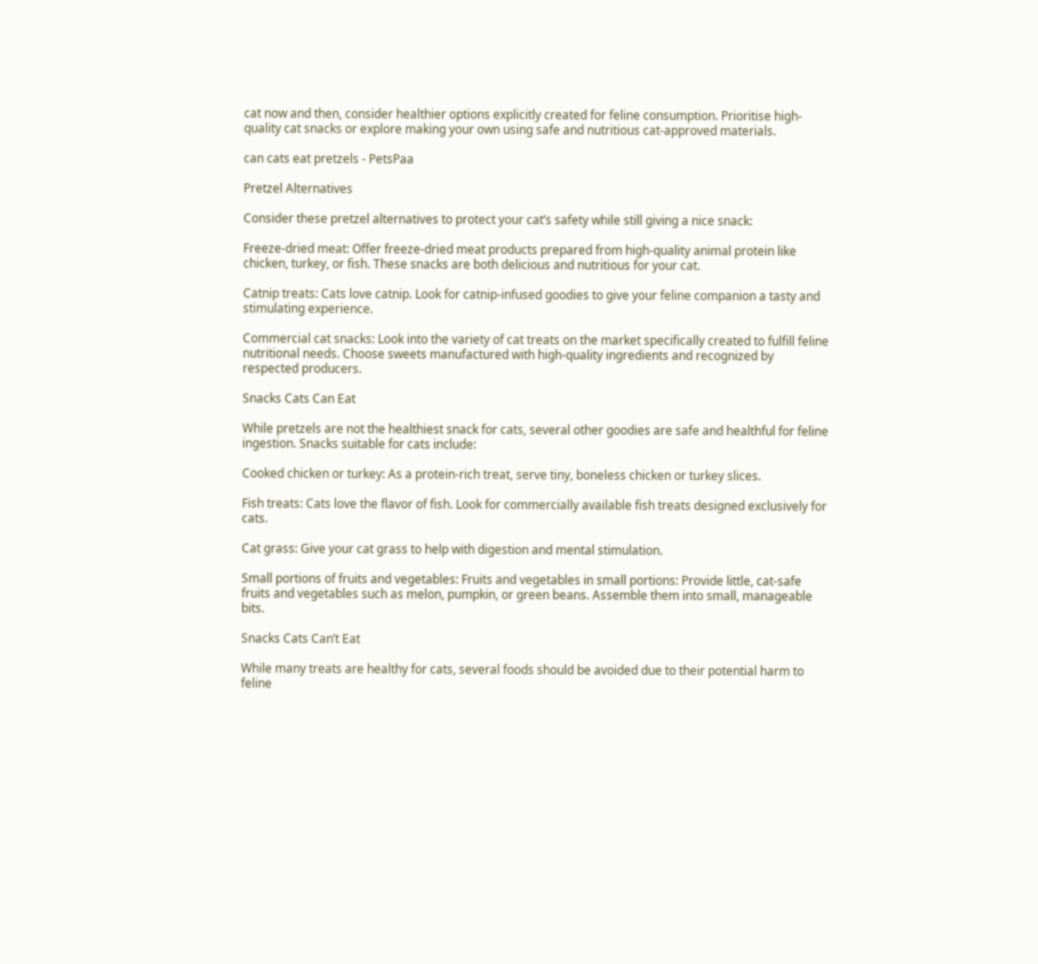cat now and then, consider healthier options explicitly created for feline consumption. Prioritise high-quality cat snacks or explore making your own using safe and nutritious cat-approved materials.

can cats eat pretzels - PetsPaa

Pretzel Alternatives

Consider these pretzel alternatives to protect your cat’s safety while still giving a nice snack:

Freeze-dried meat: Offer freeze-dried meat products prepared from high-quality animal protein like chicken, turkey, or fish. These snacks are both delicious and nutritious for your cat.

Catnip treats: Cats love catnip. Look for catnip-infused goodies to give your feline companion a tasty and stimulating experience.

Commercial cat snacks: Look into the variety of cat treats on the market specifically created to fulfill feline nutritional needs. Choose sweets manufactured with high-quality ingredients and recognized by respected producers.

Snacks Cats Can Eat

While pretzels are not the healthiest snack for cats, several other goodies are safe and healthful for feline ingestion. Snacks suitable for cats include:

Cooked chicken or turkey: As a protein-rich treat, serve tiny, boneless chicken or turkey slices.

Fish treats: Cats love the flavor of fish. Look for commercially available fish treats designed exclusively for cats.

Cat grass: Give your cat grass to help with digestion and mental stimulation.

Small portions of fruits and vegetables: Fruits and vegetables in small portions: Provide little, cat-safe fruits and vegetables such as melon, pumpkin, or green beans. Assemble them into small, manageable bits.

Snacks Cats Can’t Eat

While many treats are healthy for cats, several foods should be avoided due to their potential harm to feline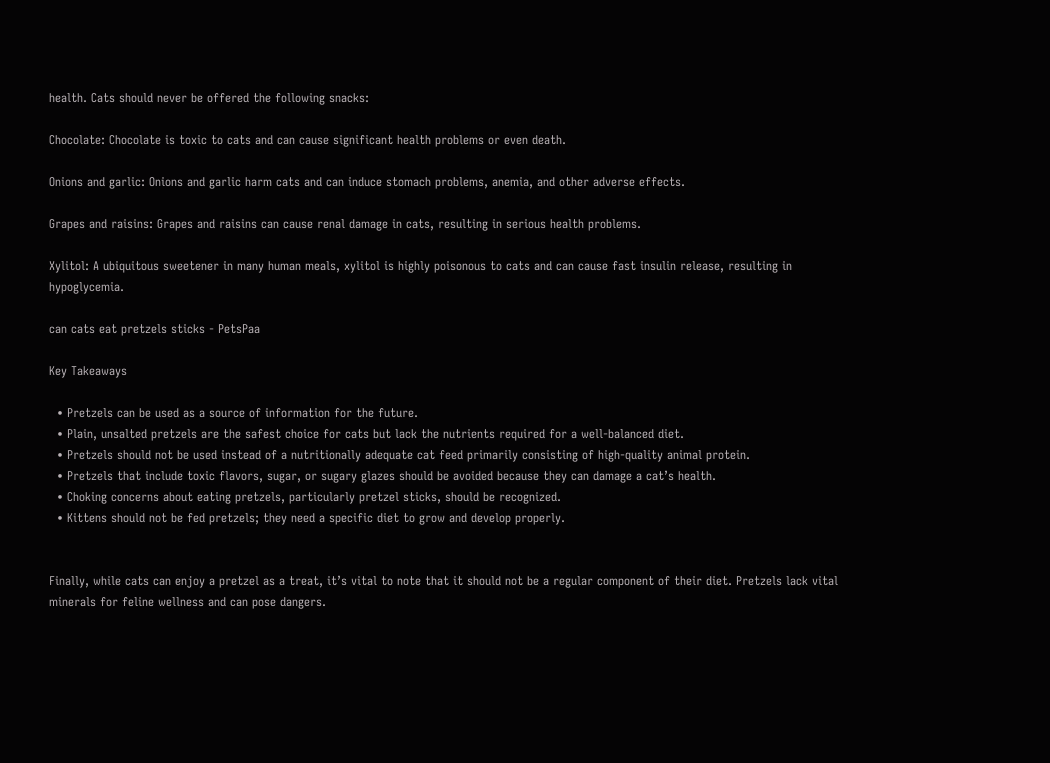health. Cats should never be offered the following snacks:

Chocolate: Chocolate is toxic to cats and can cause significant health problems or even death.

Onions and garlic: Onions and garlic harm cats and can induce stomach problems, anemia, and other adverse effects.

Grapes and raisins: Grapes and raisins can cause renal damage in cats, resulting in serious health problems.

Xylitol: A ubiquitous sweetener in many human meals, xylitol is highly poisonous to cats and can cause fast insulin release, resulting in hypoglycemia.

can cats eat pretzels sticks - PetsPaa

Key Takeaways

  • Pretzels can be used as a source of information for the future.
  • Plain, unsalted pretzels are the safest choice for cats but lack the nutrients required for a well-balanced diet.
  • Pretzels should not be used instead of a nutritionally adequate cat feed primarily consisting of high-quality animal protein.
  • Pretzels that include toxic flavors, sugar, or sugary glazes should be avoided because they can damage a cat’s health.
  • Choking concerns about eating pretzels, particularly pretzel sticks, should be recognized.
  • Kittens should not be fed pretzels; they need a specific diet to grow and develop properly.


Finally, while cats can enjoy a pretzel as a treat, it’s vital to note that it should not be a regular component of their diet. Pretzels lack vital minerals for feline wellness and can pose dangers.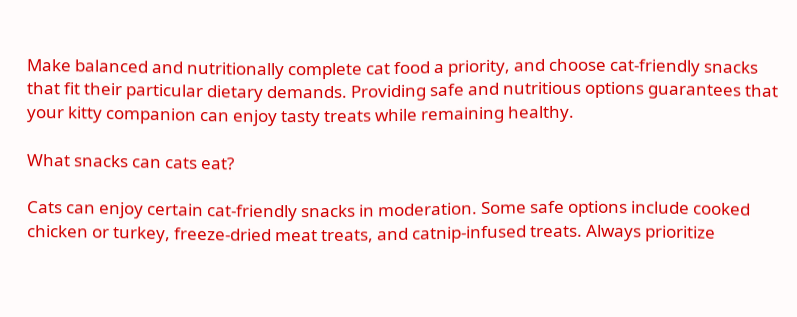Make balanced and nutritionally complete cat food a priority, and choose cat-friendly snacks that fit their particular dietary demands. Providing safe and nutritious options guarantees that your kitty companion can enjoy tasty treats while remaining healthy.

What snacks can cats eat?

Cats can enjoy certain cat-friendly snacks in moderation. Some safe options include cooked chicken or turkey, freeze-dried meat treats, and catnip-infused treats. Always prioritize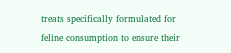treats specifically formulated for feline consumption to ensure their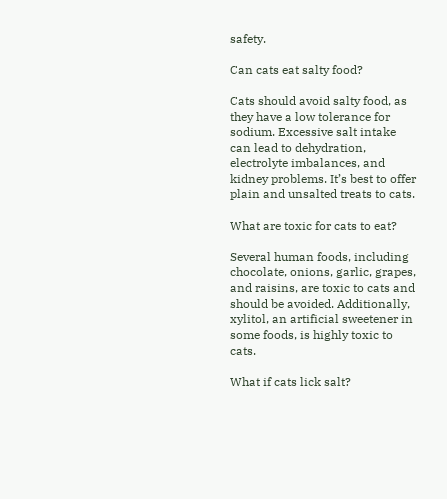safety.

Can cats eat salty food?

Cats should avoid salty food, as they have a low tolerance for sodium. Excessive salt intake can lead to dehydration, electrolyte imbalances, and kidney problems. It’s best to offer plain and unsalted treats to cats.

What are toxic for cats to eat?

Several human foods, including chocolate, onions, garlic, grapes, and raisins, are toxic to cats and should be avoided. Additionally, xylitol, an artificial sweetener in some foods, is highly toxic to cats.

What if cats lick salt?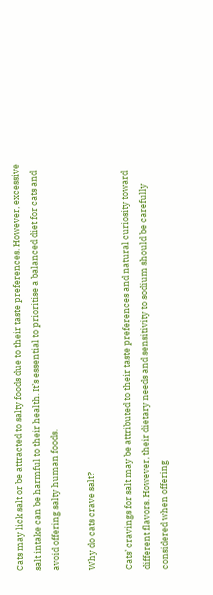Cats may lick salt or be attracted to salty foods due to their taste preferences. However, excessive salt intake can be harmful to their health. It’s essential to prioritise a balanced diet for cats and avoid offering salty human foods.

Why do cats crave salt?

Cats’ cravings for salt may be attributed to their taste preferences and natural curiosity toward different flavors. However, their dietary needs and sensitivity to sodium should be carefully considered when offering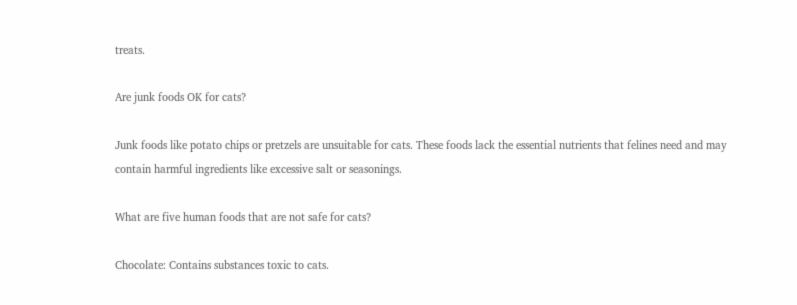treats.

Are junk foods OK for cats?

Junk foods like potato chips or pretzels are unsuitable for cats. These foods lack the essential nutrients that felines need and may contain harmful ingredients like excessive salt or seasonings.

What are five human foods that are not safe for cats?

Chocolate: Contains substances toxic to cats.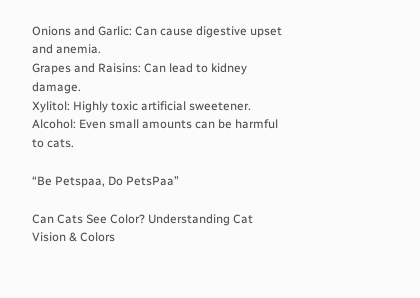Onions and Garlic: Can cause digestive upset and anemia.
Grapes and Raisins: Can lead to kidney damage.
Xylitol: Highly toxic artificial sweetener.
Alcohol: Even small amounts can be harmful to cats.

“Be Petspaa, Do PetsPaa”

Can Cats See Color? Understanding Cat Vision & Colors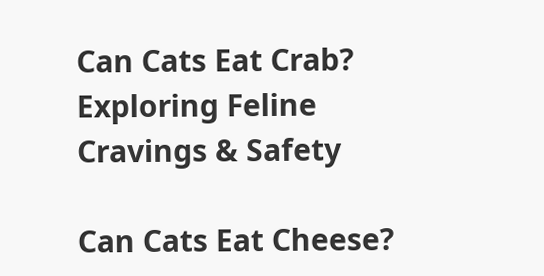Can Cats Eat Crab? Exploring Feline Cravings & Safety

Can Cats Eat Cheese?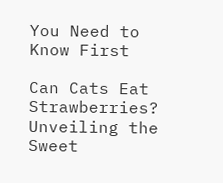You Need to Know First

Can Cats Eat Strawberries? Unveiling the Sweet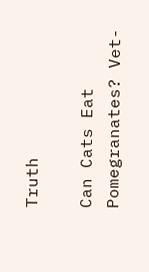Truth

Can Cats Eat Pomegranates? Vet-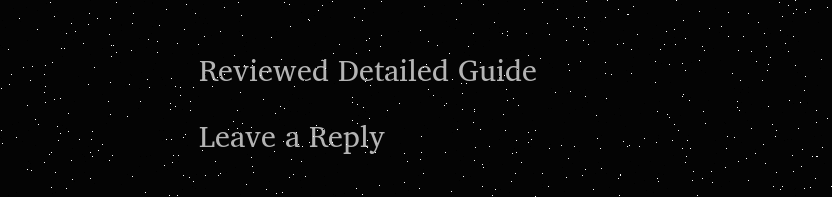Reviewed Detailed Guide

Leave a Reply